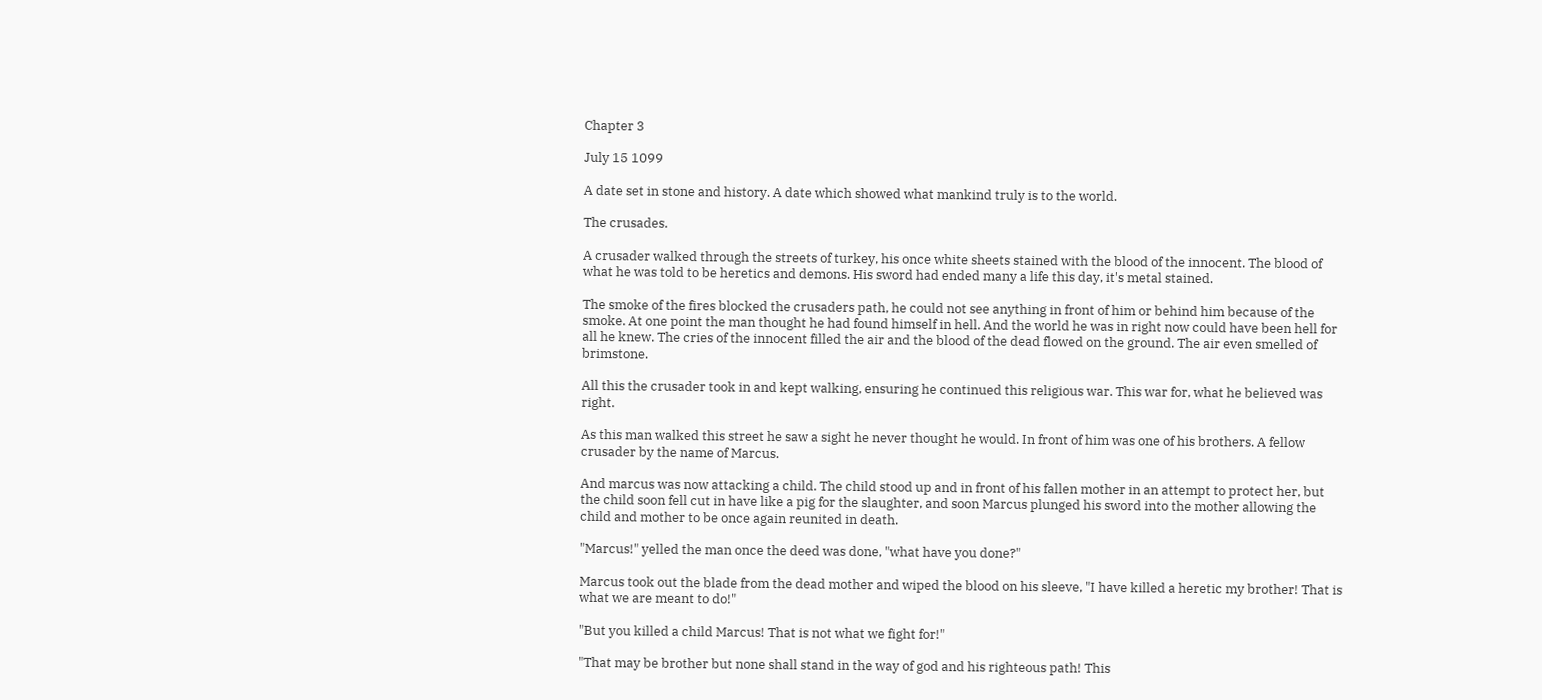Chapter 3

July 15 1099

A date set in stone and history. A date which showed what mankind truly is to the world.

The crusades.

A crusader walked through the streets of turkey, his once white sheets stained with the blood of the innocent. The blood of what he was told to be heretics and demons. His sword had ended many a life this day, it's metal stained.

The smoke of the fires blocked the crusaders path, he could not see anything in front of him or behind him because of the smoke. At one point the man thought he had found himself in hell. And the world he was in right now could have been hell for all he knew. The cries of the innocent filled the air and the blood of the dead flowed on the ground. The air even smelled of brimstone.

All this the crusader took in and kept walking, ensuring he continued this religious war. This war for, what he believed was right.

As this man walked this street he saw a sight he never thought he would. In front of him was one of his brothers. A fellow crusader by the name of Marcus.

And marcus was now attacking a child. The child stood up and in front of his fallen mother in an attempt to protect her, but the child soon fell cut in have like a pig for the slaughter, and soon Marcus plunged his sword into the mother allowing the child and mother to be once again reunited in death.

"Marcus!" yelled the man once the deed was done, "what have you done?"

Marcus took out the blade from the dead mother and wiped the blood on his sleeve, "I have killed a heretic my brother! That is what we are meant to do!"

"But you killed a child Marcus! That is not what we fight for!"

"That may be brother but none shall stand in the way of god and his righteous path! This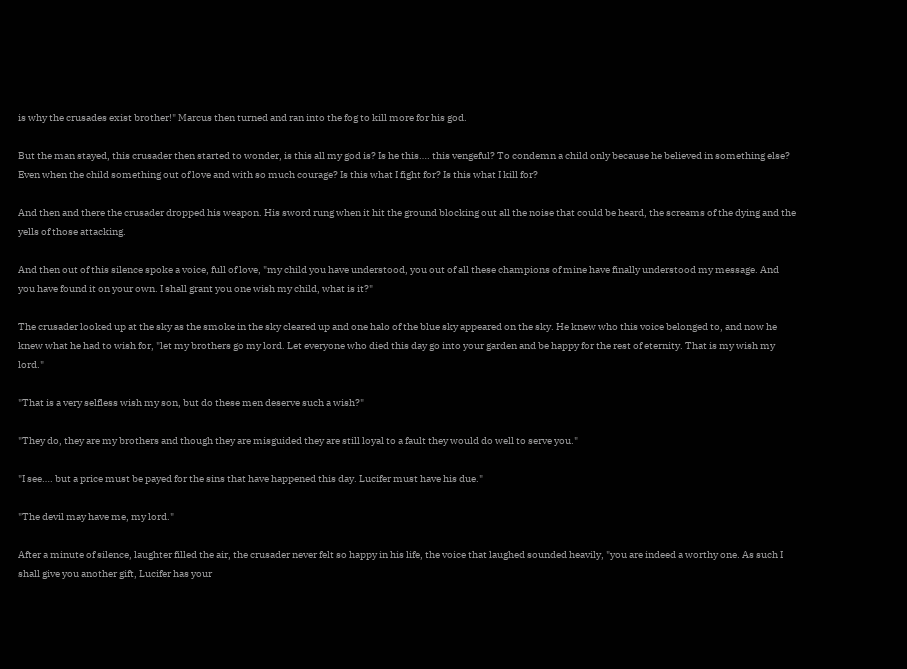is why the crusades exist brother!" Marcus then turned and ran into the fog to kill more for his god.

But the man stayed, this crusader then started to wonder, is this all my god is? Is he this…. this vengeful? To condemn a child only because he believed in something else? Even when the child something out of love and with so much courage? Is this what I fight for? Is this what I kill for?

And then and there the crusader dropped his weapon. His sword rung when it hit the ground blocking out all the noise that could be heard, the screams of the dying and the yells of those attacking.

And then out of this silence spoke a voice, full of love, "my child you have understood, you out of all these champions of mine have finally understood my message. And you have found it on your own. I shall grant you one wish my child, what is it?"

The crusader looked up at the sky as the smoke in the sky cleared up and one halo of the blue sky appeared on the sky. He knew who this voice belonged to, and now he knew what he had to wish for, "let my brothers go my lord. Let everyone who died this day go into your garden and be happy for the rest of eternity. That is my wish my lord."

"That is a very selfless wish my son, but do these men deserve such a wish?"

"They do, they are my brothers and though they are misguided they are still loyal to a fault they would do well to serve you."

"I see…. but a price must be payed for the sins that have happened this day. Lucifer must have his due."

"The devil may have me, my lord."

After a minute of silence, laughter filled the air, the crusader never felt so happy in his life, the voice that laughed sounded heavily, "you are indeed a worthy one. As such I shall give you another gift, Lucifer has your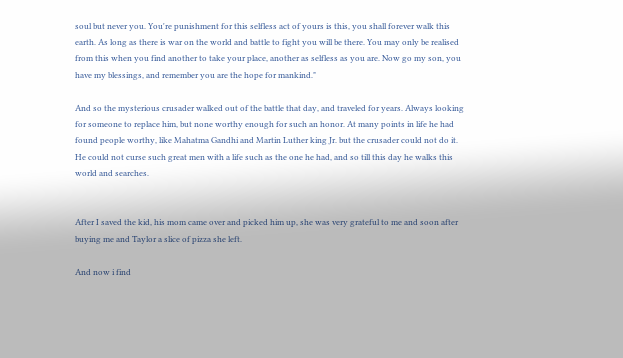soul but never you. You're punishment for this selfless act of yours is this, you shall forever walk this earth. As long as there is war on the world and battle to fight you will be there. You may only be realised from this when you find another to take your place, another as selfless as you are. Now go my son, you have my blessings, and remember you are the hope for mankind."

And so the mysterious crusader walked out of the battle that day, and traveled for years. Always looking for someone to replace him, but none worthy enough for such an honor. At many points in life he had found people worthy, like Mahatma Gandhi and Martin Luther king Jr. but the crusader could not do it. He could not curse such great men with a life such as the one he had, and so till this day he walks this world and searches.


After I saved the kid, his mom came over and picked him up, she was very grateful to me and soon after buying me and Taylor a slice of pizza she left.

And now i find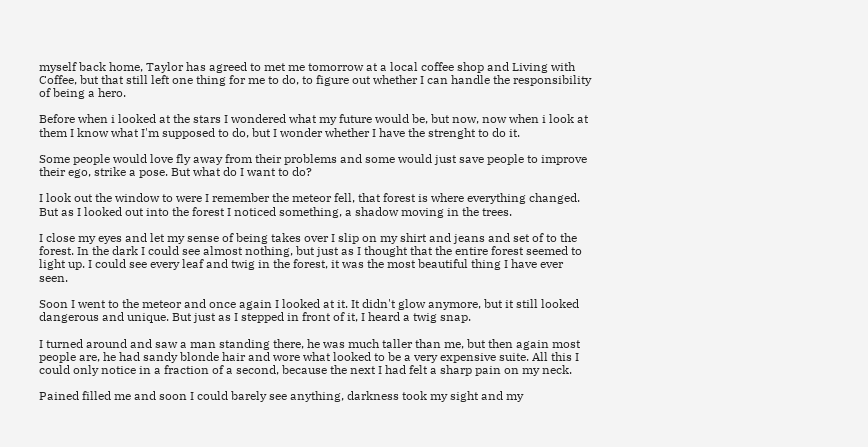myself back home, Taylor has agreed to met me tomorrow at a local coffee shop and Living with Coffee, but that still left one thing for me to do, to figure out whether I can handle the responsibility of being a hero.

Before when i looked at the stars I wondered what my future would be, but now, now when i look at them I know what I'm supposed to do, but I wonder whether I have the strenght to do it.

Some people would love fly away from their problems and some would just save people to improve their ego, strike a pose. But what do I want to do?

I look out the window to were I remember the meteor fell, that forest is where everything changed. But as I looked out into the forest I noticed something, a shadow moving in the trees.

I close my eyes and let my sense of being takes over I slip on my shirt and jeans and set of to the forest. In the dark I could see almost nothing, but just as I thought that the entire forest seemed to light up. I could see every leaf and twig in the forest, it was the most beautiful thing I have ever seen.

Soon I went to the meteor and once again I looked at it. It didn't glow anymore, but it still looked dangerous and unique. But just as I stepped in front of it, I heard a twig snap.

I turned around and saw a man standing there, he was much taller than me, but then again most people are, he had sandy blonde hair and wore what looked to be a very expensive suite. All this I could only notice in a fraction of a second, because the next I had felt a sharp pain on my neck.

Pained filled me and soon I could barely see anything, darkness took my sight and my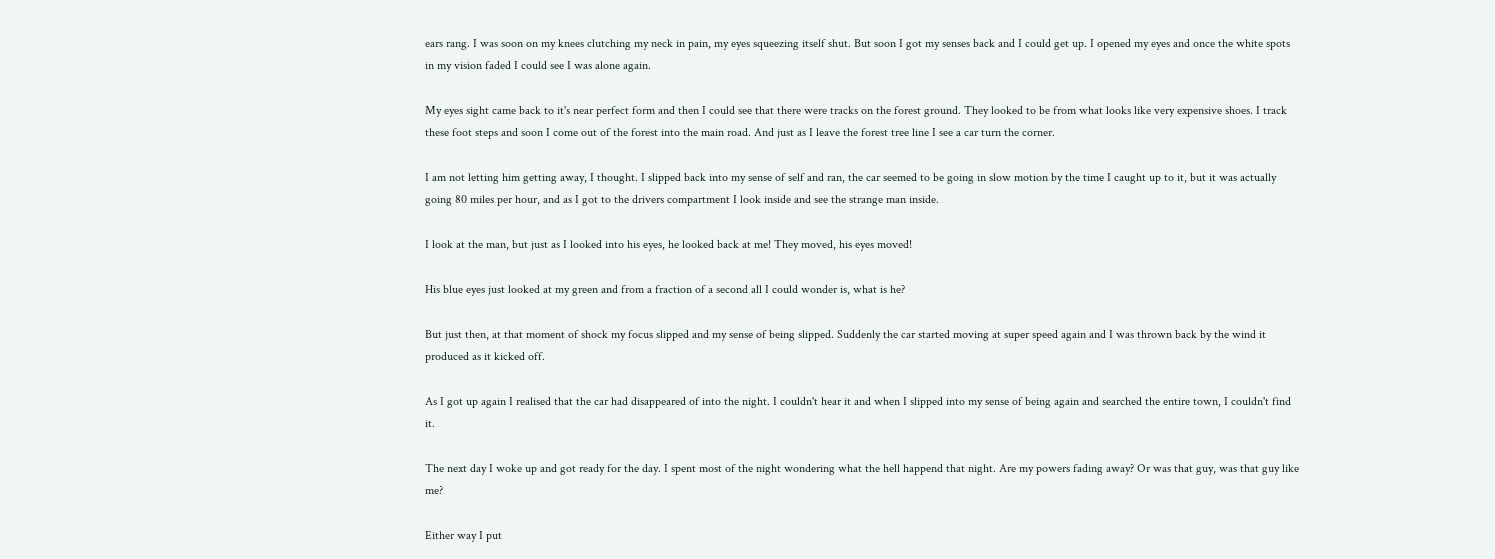ears rang. I was soon on my knees clutching my neck in pain, my eyes squeezing itself shut. But soon I got my senses back and I could get up. I opened my eyes and once the white spots in my vision faded I could see I was alone again.

My eyes sight came back to it's near perfect form and then I could see that there were tracks on the forest ground. They looked to be from what looks like very expensive shoes. I track these foot steps and soon I come out of the forest into the main road. And just as I leave the forest tree line I see a car turn the corner.

I am not letting him getting away, I thought. I slipped back into my sense of self and ran, the car seemed to be going in slow motion by the time I caught up to it, but it was actually going 80 miles per hour, and as I got to the drivers compartment I look inside and see the strange man inside.

I look at the man, but just as I looked into his eyes, he looked back at me! They moved, his eyes moved!

His blue eyes just looked at my green and from a fraction of a second all I could wonder is, what is he?

But just then, at that moment of shock my focus slipped and my sense of being slipped. Suddenly the car started moving at super speed again and I was thrown back by the wind it produced as it kicked off.

As I got up again I realised that the car had disappeared of into the night. I couldn't hear it and when I slipped into my sense of being again and searched the entire town, I couldn't find it.

The next day I woke up and got ready for the day. I spent most of the night wondering what the hell happend that night. Are my powers fading away? Or was that guy, was that guy like me?

Either way I put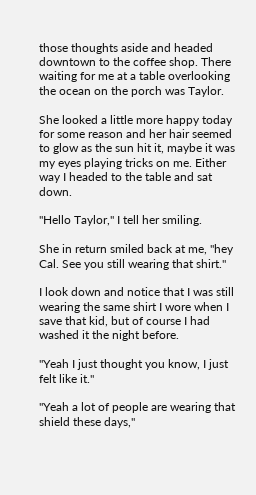those thoughts aside and headed downtown to the coffee shop. There waiting for me at a table overlooking the ocean on the porch was Taylor.

She looked a little more happy today for some reason and her hair seemed to glow as the sun hit it, maybe it was my eyes playing tricks on me. Either way I headed to the table and sat down.

"Hello Taylor," I tell her smiling.

She in return smiled back at me, "hey Cal. See you still wearing that shirt."

I look down and notice that I was still wearing the same shirt I wore when I save that kid, but of course I had washed it the night before.

"Yeah I just thought you know, I just felt like it."

"Yeah a lot of people are wearing that shield these days,"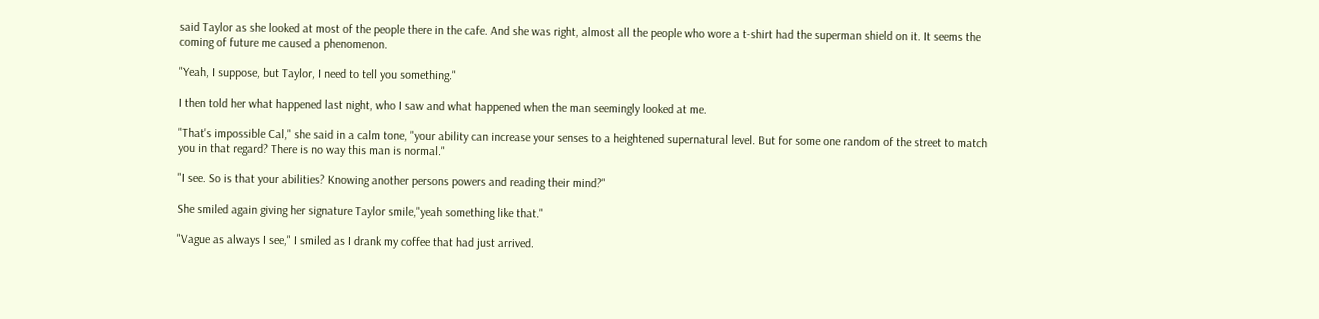said Taylor as she looked at most of the people there in the cafe. And she was right, almost all the people who wore a t-shirt had the superman shield on it. It seems the coming of future me caused a phenomenon.

"Yeah, I suppose, but Taylor, I need to tell you something."

I then told her what happened last night, who I saw and what happened when the man seemingly looked at me.

"That's impossible Cal," she said in a calm tone, "your ability can increase your senses to a heightened supernatural level. But for some one random of the street to match you in that regard? There is no way this man is normal."

"I see. So is that your abilities? Knowing another persons powers and reading their mind?"

She smiled again giving her signature Taylor smile,"yeah something like that."

"Vague as always I see," I smiled as I drank my coffee that had just arrived.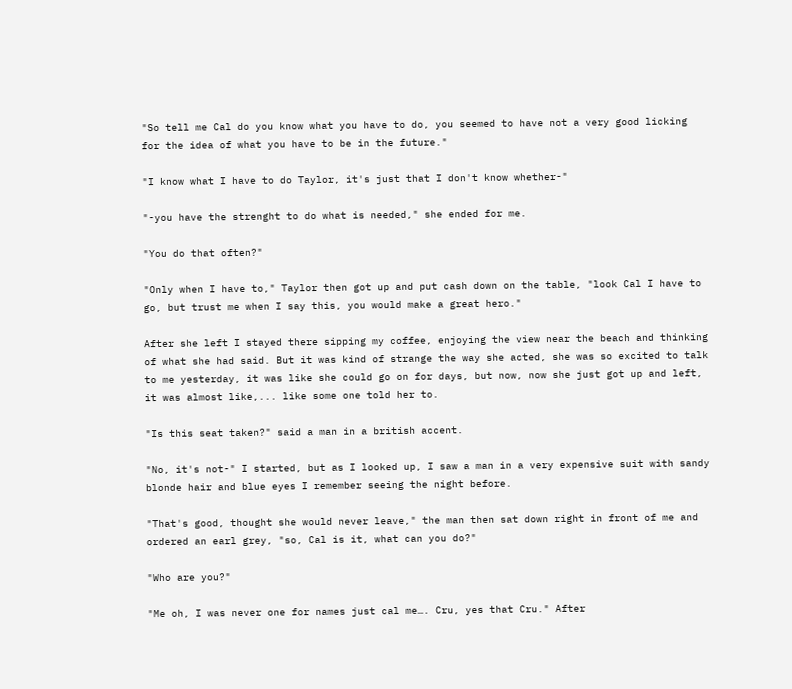"So tell me Cal do you know what you have to do, you seemed to have not a very good licking for the idea of what you have to be in the future."

"I know what I have to do Taylor, it's just that I don't know whether-"

"-you have the strenght to do what is needed," she ended for me.

"You do that often?"

"Only when I have to," Taylor then got up and put cash down on the table, "look Cal I have to go, but trust me when I say this, you would make a great hero."

After she left I stayed there sipping my coffee, enjoying the view near the beach and thinking of what she had said. But it was kind of strange the way she acted, she was so excited to talk to me yesterday, it was like she could go on for days, but now, now she just got up and left, it was almost like,... like some one told her to.

"Is this seat taken?" said a man in a british accent.

"No, it's not-" I started, but as I looked up, I saw a man in a very expensive suit with sandy blonde hair and blue eyes I remember seeing the night before.

"That's good, thought she would never leave," the man then sat down right in front of me and ordered an earl grey, "so, Cal is it, what can you do?"

"Who are you?"

"Me oh, I was never one for names just cal me…. Cru, yes that Cru." After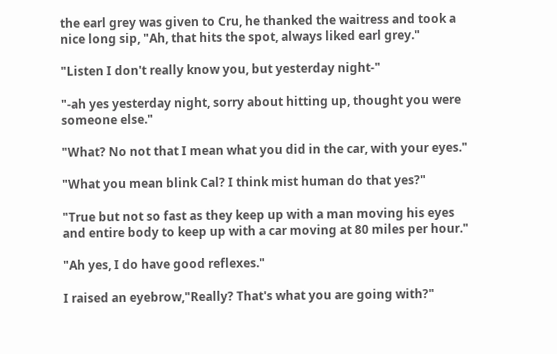the earl grey was given to Cru, he thanked the waitress and took a nice long sip, "Ah, that hits the spot, always liked earl grey."

"Listen I don't really know you, but yesterday night-"

"-ah yes yesterday night, sorry about hitting up, thought you were someone else."

"What? No not that I mean what you did in the car, with your eyes."

"What you mean blink Cal? I think mist human do that yes?"

"True but not so fast as they keep up with a man moving his eyes and entire body to keep up with a car moving at 80 miles per hour."

"Ah yes, I do have good reflexes."

I raised an eyebrow,"Really? That's what you are going with?"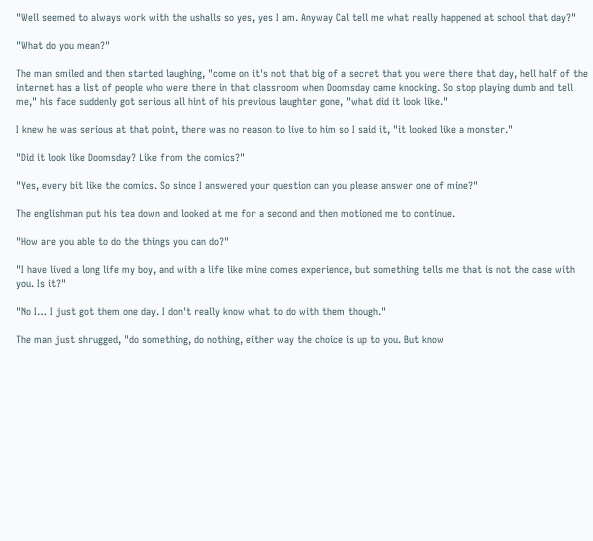"Well seemed to always work with the ushalls so yes, yes I am. Anyway Cal tell me what really happened at school that day?"

"What do you mean?"

The man smiled and then started laughing, "come on it's not that big of a secret that you were there that day, hell half of the internet has a list of people who were there in that classroom when Doomsday came knocking. So stop playing dumb and tell me," his face suddenly got serious all hint of his previous laughter gone, "what did it look like."

I knew he was serious at that point, there was no reason to live to him so I said it, "it looked like a monster."

"Did it look like Doomsday? Like from the comics?"

"Yes, every bit like the comics. So since I answered your question can you please answer one of mine?"

The englishman put his tea down and looked at me for a second and then motioned me to continue.

"How are you able to do the things you can do?"

"I have lived a long life my boy, and with a life like mine comes experience, but something tells me that is not the case with you. Is it?"

"No I… I just got them one day. I don't really know what to do with them though."

The man just shrugged, "do something, do nothing, either way the choice is up to you. But know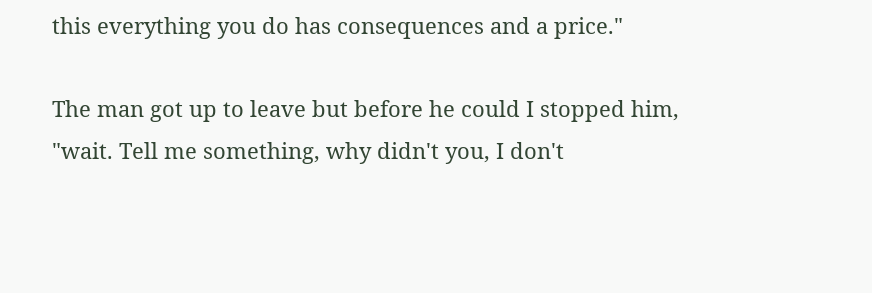this everything you do has consequences and a price."

The man got up to leave but before he could I stopped him, "wait. Tell me something, why didn't you, I don't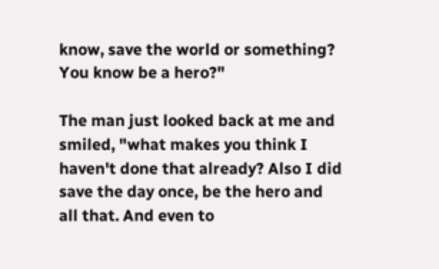know, save the world or something? You know be a hero?"

The man just looked back at me and smiled, "what makes you think I haven't done that already? Also I did save the day once, be the hero and all that. And even to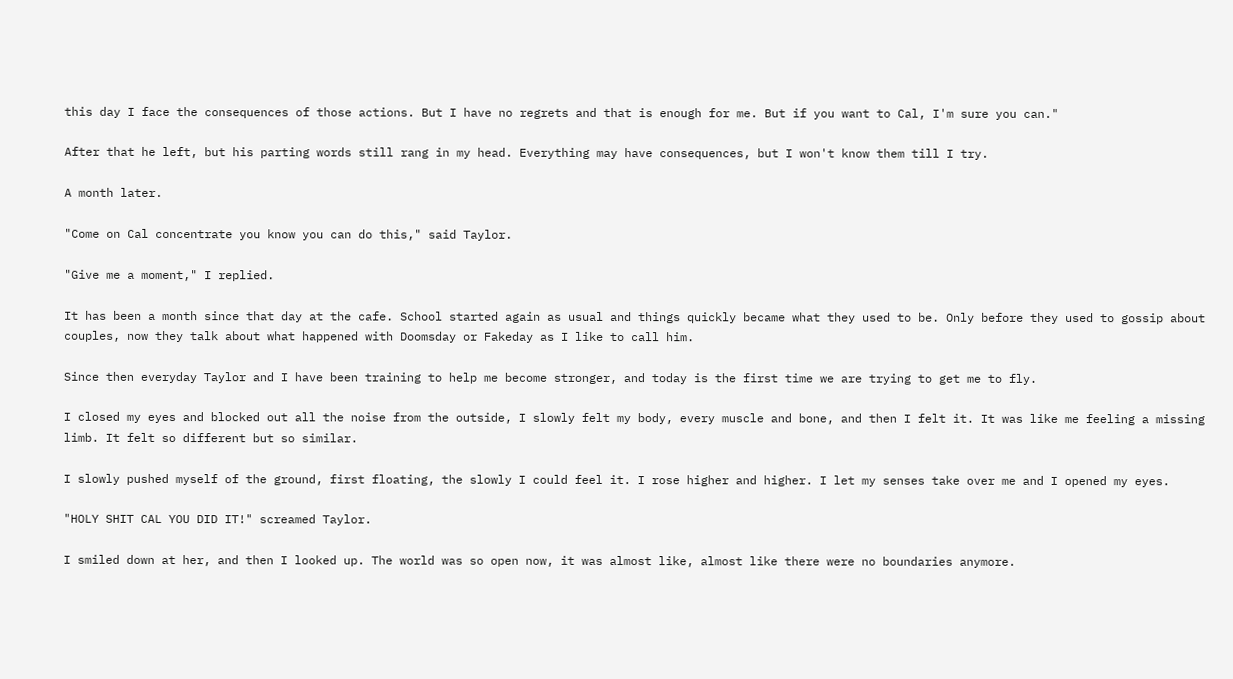this day I face the consequences of those actions. But I have no regrets and that is enough for me. But if you want to Cal, I'm sure you can."

After that he left, but his parting words still rang in my head. Everything may have consequences, but I won't know them till I try.

A month later.

"Come on Cal concentrate you know you can do this," said Taylor.

"Give me a moment," I replied.

It has been a month since that day at the cafe. School started again as usual and things quickly became what they used to be. Only before they used to gossip about couples, now they talk about what happened with Doomsday or Fakeday as I like to call him.

Since then everyday Taylor and I have been training to help me become stronger, and today is the first time we are trying to get me to fly.

I closed my eyes and blocked out all the noise from the outside, I slowly felt my body, every muscle and bone, and then I felt it. It was like me feeling a missing limb. It felt so different but so similar.

I slowly pushed myself of the ground, first floating, the slowly I could feel it. I rose higher and higher. I let my senses take over me and I opened my eyes.

"HOLY SHIT CAL YOU DID IT!" screamed Taylor.

I smiled down at her, and then I looked up. The world was so open now, it was almost like, almost like there were no boundaries anymore.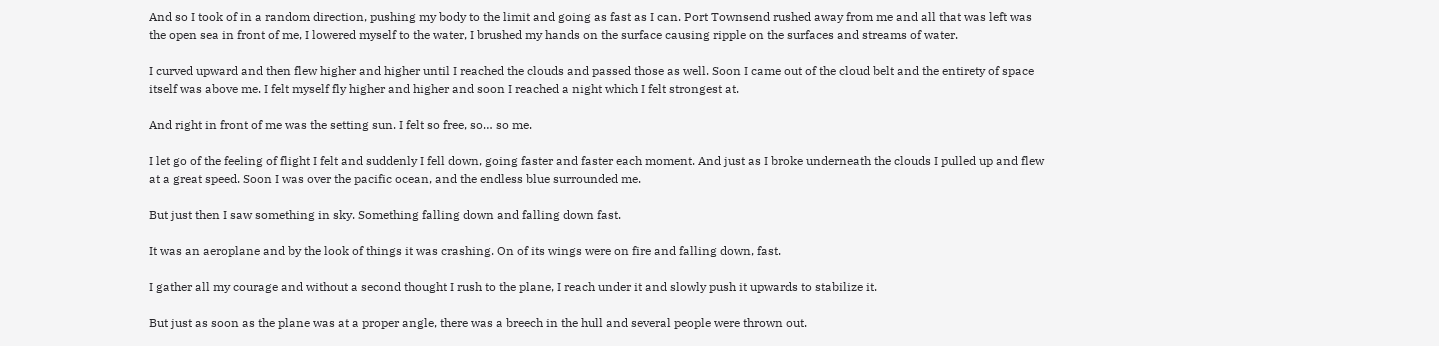And so I took of in a random direction, pushing my body to the limit and going as fast as I can. Port Townsend rushed away from me and all that was left was the open sea in front of me, I lowered myself to the water, I brushed my hands on the surface causing ripple on the surfaces and streams of water.

I curved upward and then flew higher and higher until I reached the clouds and passed those as well. Soon I came out of the cloud belt and the entirety of space itself was above me. I felt myself fly higher and higher and soon I reached a night which I felt strongest at.

And right in front of me was the setting sun. I felt so free, so… so me.

I let go of the feeling of flight I felt and suddenly I fell down, going faster and faster each moment. And just as I broke underneath the clouds I pulled up and flew at a great speed. Soon I was over the pacific ocean, and the endless blue surrounded me.

But just then I saw something in sky. Something falling down and falling down fast.

It was an aeroplane and by the look of things it was crashing. On of its wings were on fire and falling down, fast.

I gather all my courage and without a second thought I rush to the plane, I reach under it and slowly push it upwards to stabilize it.

But just as soon as the plane was at a proper angle, there was a breech in the hull and several people were thrown out.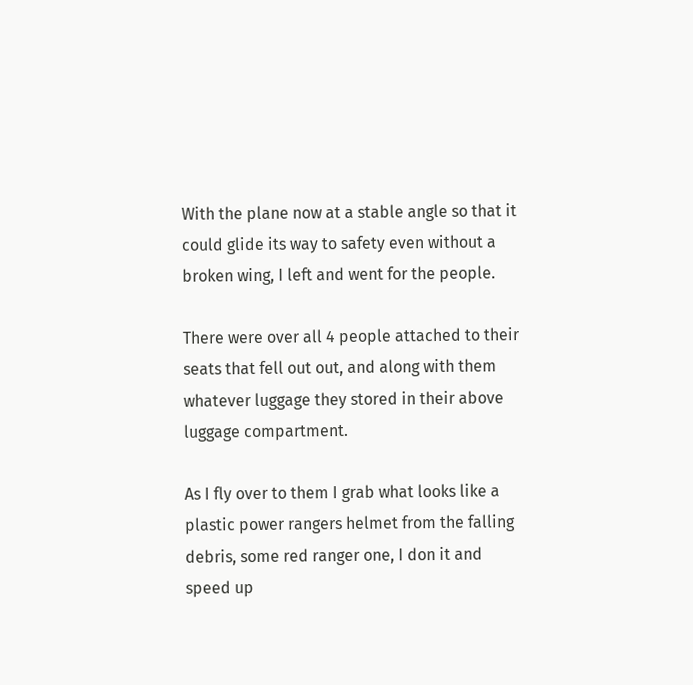With the plane now at a stable angle so that it could glide its way to safety even without a broken wing, I left and went for the people.

There were over all 4 people attached to their seats that fell out out, and along with them whatever luggage they stored in their above luggage compartment.

As I fly over to them I grab what looks like a plastic power rangers helmet from the falling debris, some red ranger one, I don it and speed up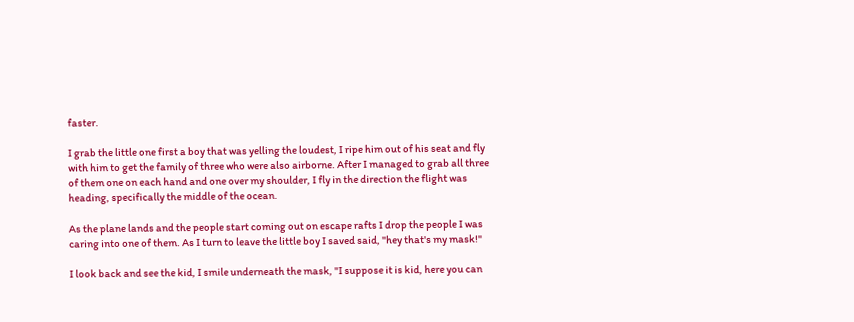faster.

I grab the little one first a boy that was yelling the loudest, I ripe him out of his seat and fly with him to get the family of three who were also airborne. After I managed to grab all three of them one on each hand and one over my shoulder, I fly in the direction the flight was heading, specifically the middle of the ocean.

As the plane lands and the people start coming out on escape rafts I drop the people I was caring into one of them. As I turn to leave the little boy I saved said, "hey that's my mask!"

I look back and see the kid, I smile underneath the mask, "I suppose it is kid, here you can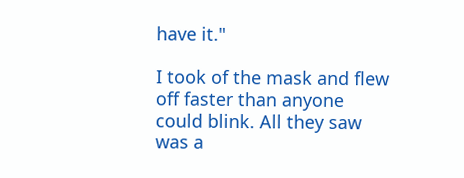have it."

I took of the mask and flew off faster than anyone could blink. All they saw was a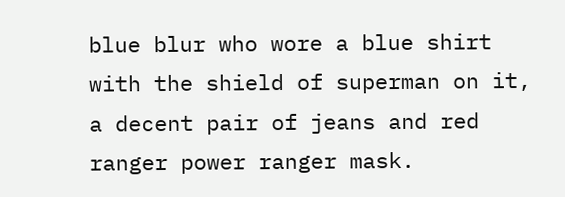blue blur who wore a blue shirt with the shield of superman on it, a decent pair of jeans and red ranger power ranger mask.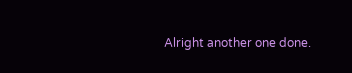Alright another one done.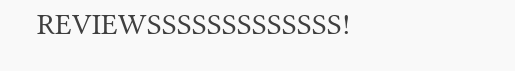REVIEWSSSSSSSSSSSSS!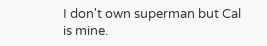I don't own superman but Cal is mine.